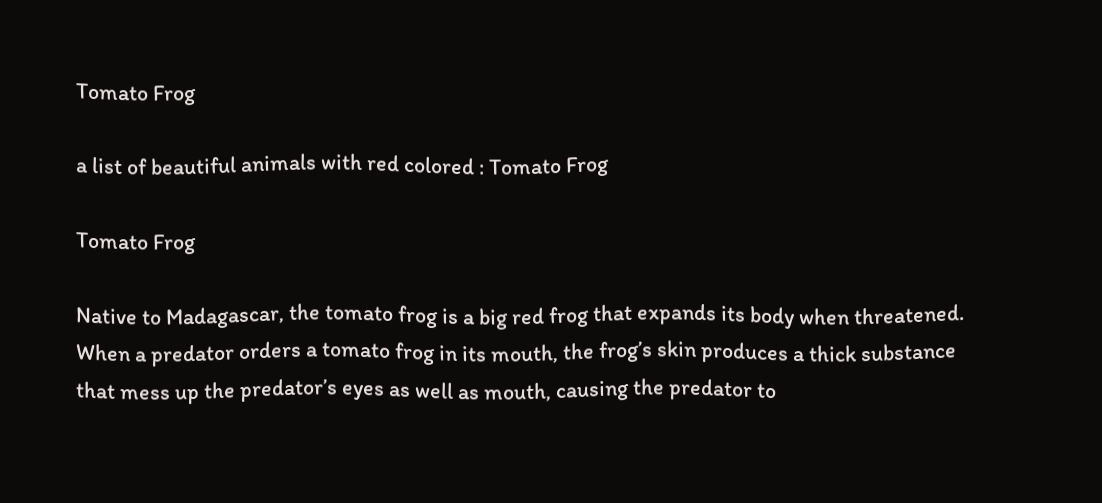Tomato Frog

a list of beautiful animals with red colored : Tomato Frog

Tomato Frog

Native to Madagascar, the tomato frog is a big red frog that expands its body when threatened. When a predator orders a tomato frog in its mouth, the frog’s skin produces a thick substance that mess up the predator’s eyes as well as mouth, causing the predator to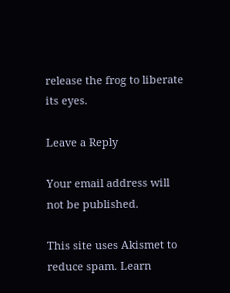release the frog to liberate its eyes.

Leave a Reply

Your email address will not be published.

This site uses Akismet to reduce spam. Learn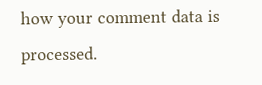how your comment data is processed.